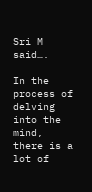Sri M said….

In the process of delving into the mind, there is a lot of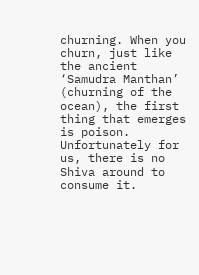churning. When you churn, just like the ancient ‘Samudra Manthan’ (churning of the ocean), the first thing that emerges is poison. Unfortunately for us, there is no Shiva around to consume it.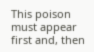This poison must appear first and, then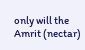only will the Amrit (nectar)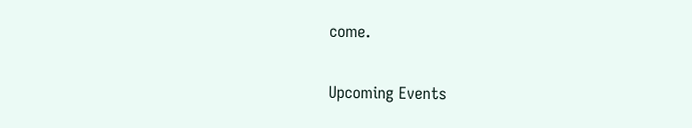come.

Upcoming Events